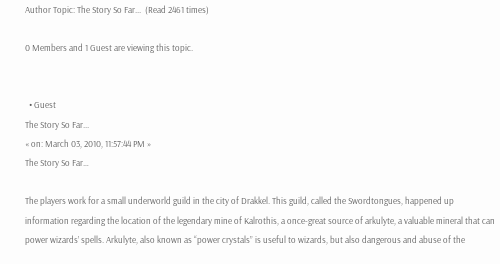Author Topic: The Story So Far...  (Read 2461 times)

0 Members and 1 Guest are viewing this topic.


  • Guest
The Story So Far...
« on: March 03, 2010, 11:57:44 PM »
The Story So Far…

The players work for a small underworld guild in the city of Drakkel. This guild, called the Swordtongues, happened up information regarding the location of the legendary mine of Kalrothis, a once-great source of arkulyte, a valuable mineral that can power wizards’ spells. Arkulyte, also known as “power crystals” is useful to wizards, but also dangerous and abuse of the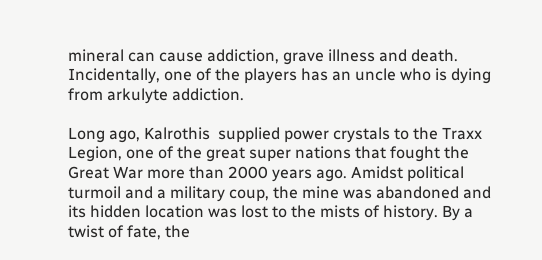mineral can cause addiction, grave illness and death.  Incidentally, one of the players has an uncle who is dying from arkulyte addiction.

Long ago, Kalrothis  supplied power crystals to the Traxx Legion, one of the great super nations that fought the Great War more than 2000 years ago. Amidst political turmoil and a military coup, the mine was abandoned and its hidden location was lost to the mists of history. By a twist of fate, the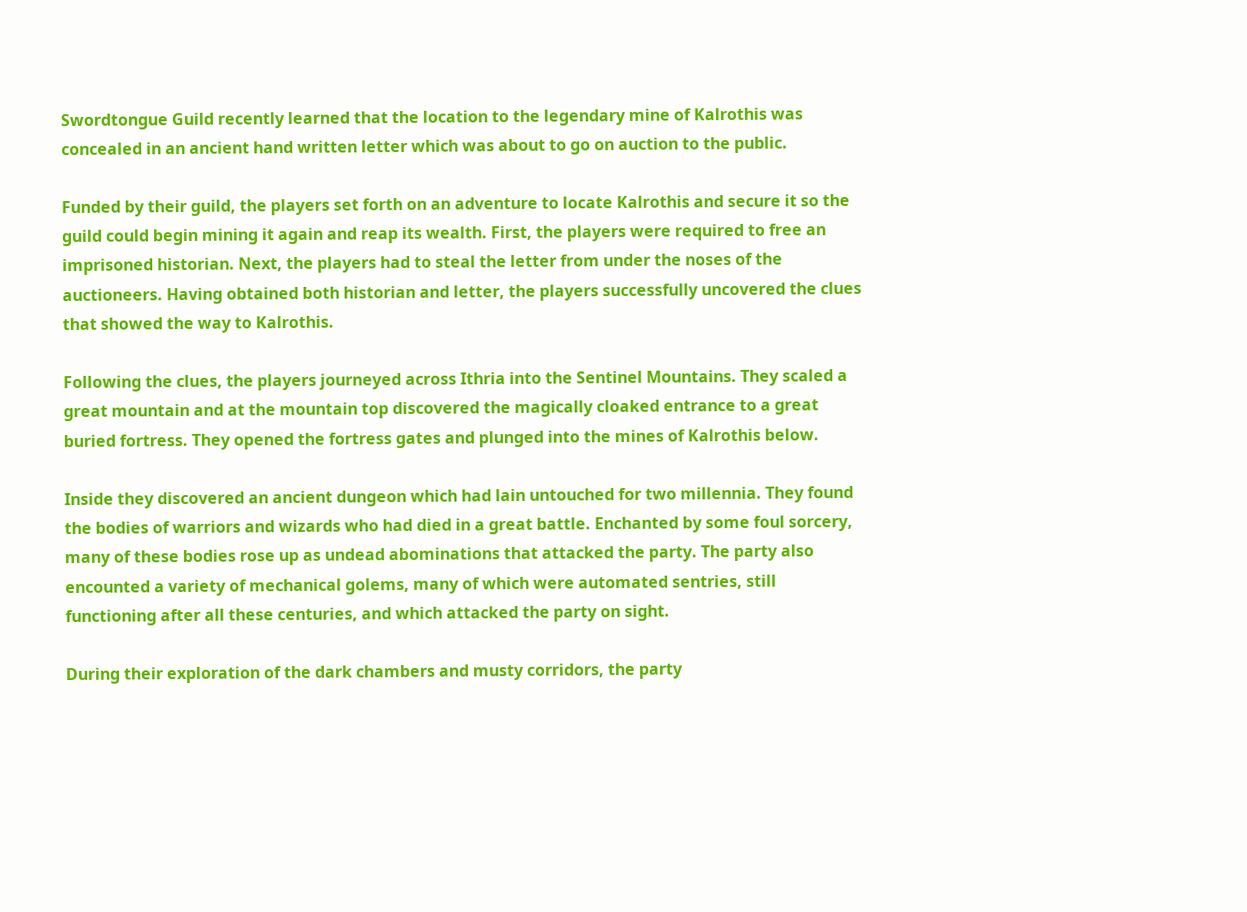Swordtongue Guild recently learned that the location to the legendary mine of Kalrothis was concealed in an ancient hand written letter which was about to go on auction to the public.

Funded by their guild, the players set forth on an adventure to locate Kalrothis and secure it so the guild could begin mining it again and reap its wealth. First, the players were required to free an imprisoned historian. Next, the players had to steal the letter from under the noses of the auctioneers. Having obtained both historian and letter, the players successfully uncovered the clues that showed the way to Kalrothis.

Following the clues, the players journeyed across Ithria into the Sentinel Mountains. They scaled a great mountain and at the mountain top discovered the magically cloaked entrance to a great buried fortress. They opened the fortress gates and plunged into the mines of Kalrothis below.

Inside they discovered an ancient dungeon which had lain untouched for two millennia. They found the bodies of warriors and wizards who had died in a great battle. Enchanted by some foul sorcery, many of these bodies rose up as undead abominations that attacked the party. The party also encounted a variety of mechanical golems, many of which were automated sentries, still functioning after all these centuries, and which attacked the party on sight.

During their exploration of the dark chambers and musty corridors, the party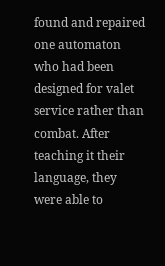found and repaired one automaton who had been designed for valet service rather than combat. After teaching it their language, they were able to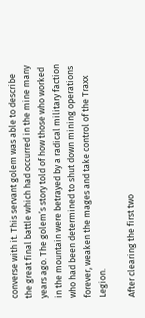converse with it. This servant golem was able to describe the great final battle which had occurred in the mine many years ago. The golem’s story told of how those who worked in the mountain were betrayed by a radical military faction who had been determined to shut down mining operations forever, weaken the mages and take control of the Traxx Legion.

After clearing the first two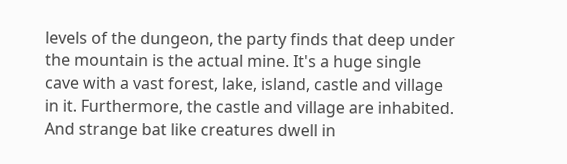levels of the dungeon, the party finds that deep under the mountain is the actual mine. It's a huge single cave with a vast forest, lake, island, castle and village in it. Furthermore, the castle and village are inhabited. And strange bat like creatures dwell in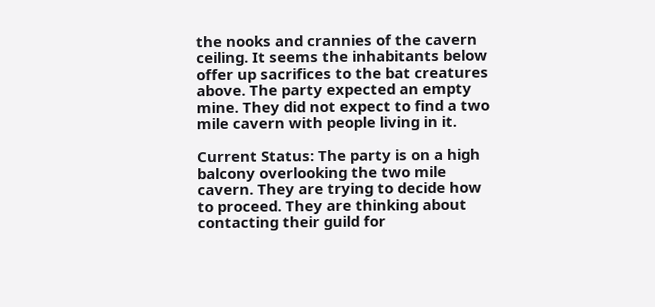the nooks and crannies of the cavern ceiling. It seems the inhabitants below offer up sacrifices to the bat creatures above. The party expected an empty mine. They did not expect to find a two mile cavern with people living in it.

Current Status: The party is on a high balcony overlooking the two mile cavern. They are trying to decide how to proceed. They are thinking about contacting their guild for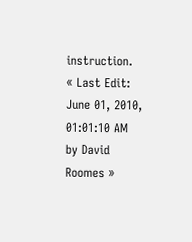instruction.
« Last Edit: June 01, 2010, 01:01:10 AM by David Roomes »